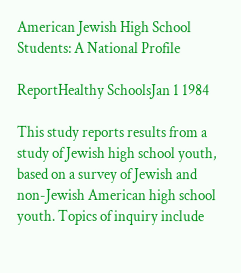American Jewish High School Students: A National Profile

ReportHealthy SchoolsJan 1 1984

This study reports results from a study of Jewish high school youth, based on a survey of Jewish and non-Jewish American high school youth. Topics of inquiry include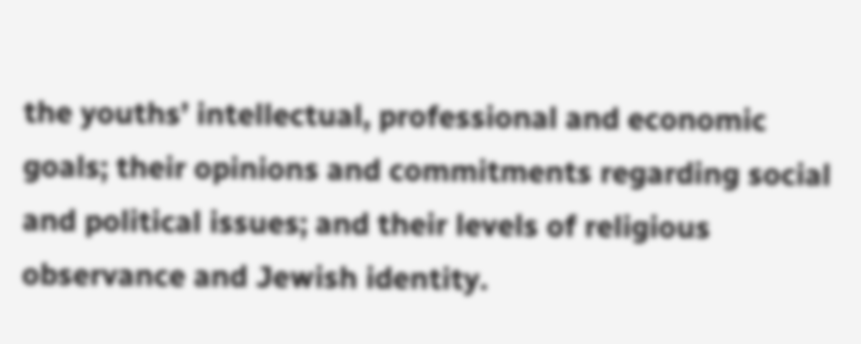the youths’ intellectual, professional and economic goals; their opinions and commitments regarding social and political issues; and their levels of religious observance and Jewish identity.